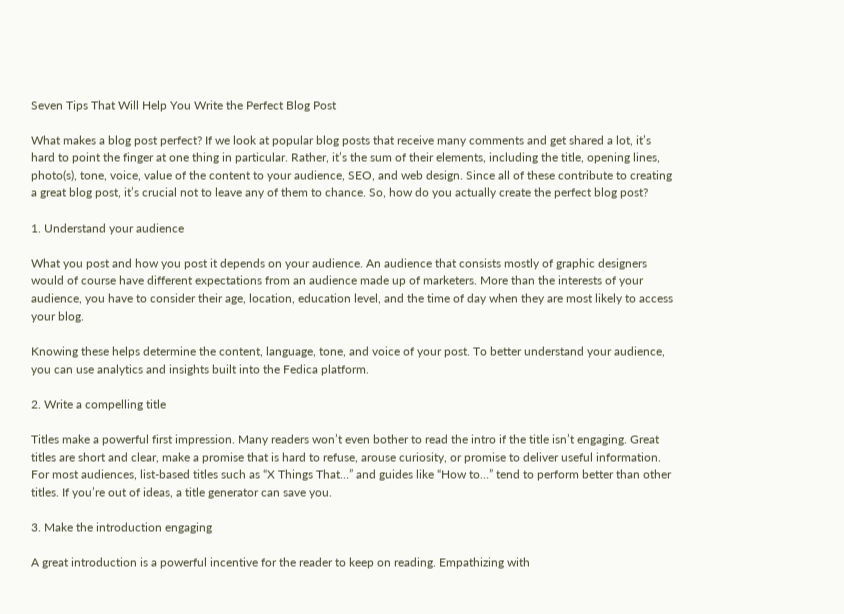Seven Tips That Will Help You Write the Perfect Blog Post

What makes a blog post perfect? If we look at popular blog posts that receive many comments and get shared a lot, it’s hard to point the finger at one thing in particular. Rather, it’s the sum of their elements, including the title, opening lines, photo(s), tone, voice, value of the content to your audience, SEO, and web design. Since all of these contribute to creating a great blog post, it’s crucial not to leave any of them to chance. So, how do you actually create the perfect blog post?

1. Understand your audience

What you post and how you post it depends on your audience. An audience that consists mostly of graphic designers would of course have different expectations from an audience made up of marketers. More than the interests of your audience, you have to consider their age, location, education level, and the time of day when they are most likely to access your blog.

Knowing these helps determine the content, language, tone, and voice of your post. To better understand your audience, you can use analytics and insights built into the Fedica platform.

2. Write a compelling title

Titles make a powerful first impression. Many readers won’t even bother to read the intro if the title isn’t engaging. Great titles are short and clear, make a promise that is hard to refuse, arouse curiosity, or promise to deliver useful information. For most audiences, list-based titles such as “X Things That…” and guides like “How to…” tend to perform better than other titles. If you’re out of ideas, a title generator can save you.

3. Make the introduction engaging

A great introduction is a powerful incentive for the reader to keep on reading. Empathizing with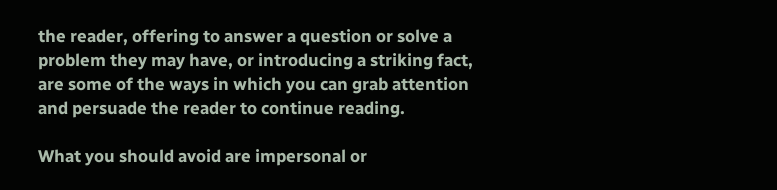the reader, offering to answer a question or solve a problem they may have, or introducing a striking fact, are some of the ways in which you can grab attention and persuade the reader to continue reading.

What you should avoid are impersonal or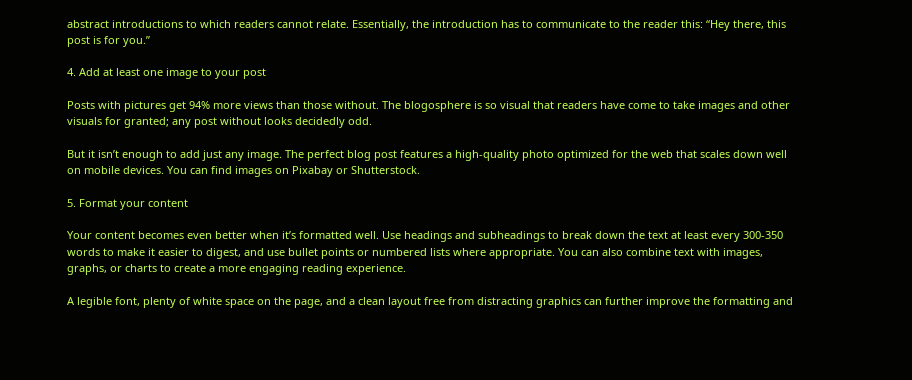abstract introductions to which readers cannot relate. Essentially, the introduction has to communicate to the reader this: “Hey there, this post is for you.”

4. Add at least one image to your post

Posts with pictures get 94% more views than those without. The blogosphere is so visual that readers have come to take images and other visuals for granted; any post without looks decidedly odd.

But it isn’t enough to add just any image. The perfect blog post features a high-quality photo optimized for the web that scales down well on mobile devices. You can find images on Pixabay or Shutterstock.

5. Format your content

Your content becomes even better when it’s formatted well. Use headings and subheadings to break down the text at least every 300-350 words to make it easier to digest, and use bullet points or numbered lists where appropriate. You can also combine text with images, graphs, or charts to create a more engaging reading experience.

A legible font, plenty of white space on the page, and a clean layout free from distracting graphics can further improve the formatting and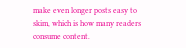make even longer posts easy to skim, which is how many readers consume content.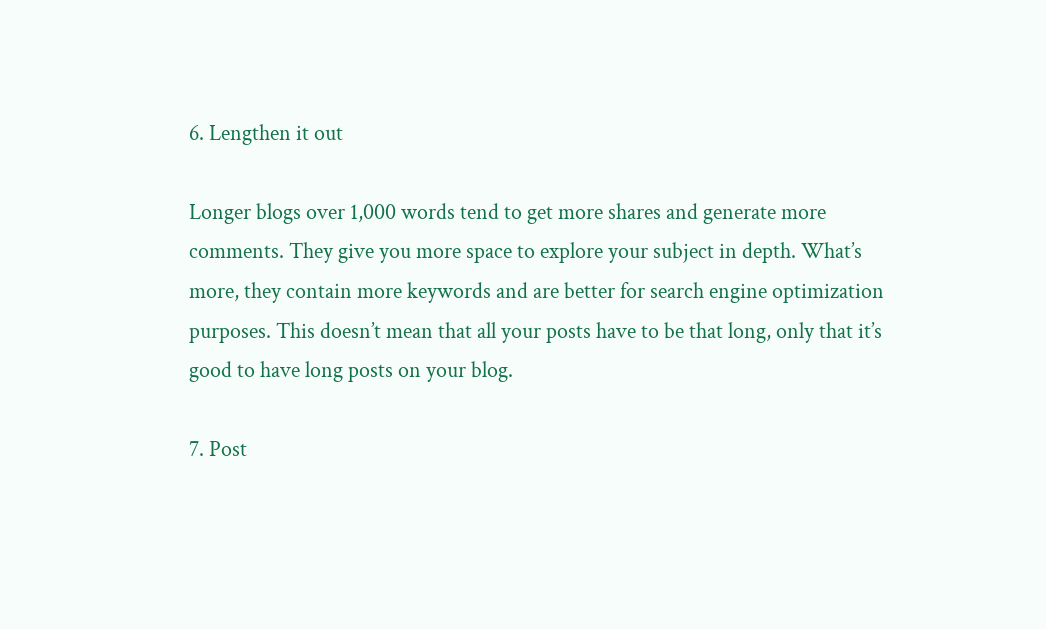6. Lengthen it out

Longer blogs over 1,000 words tend to get more shares and generate more comments. They give you more space to explore your subject in depth. What’s more, they contain more keywords and are better for search engine optimization purposes. This doesn’t mean that all your posts have to be that long, only that it’s good to have long posts on your blog.

7. Post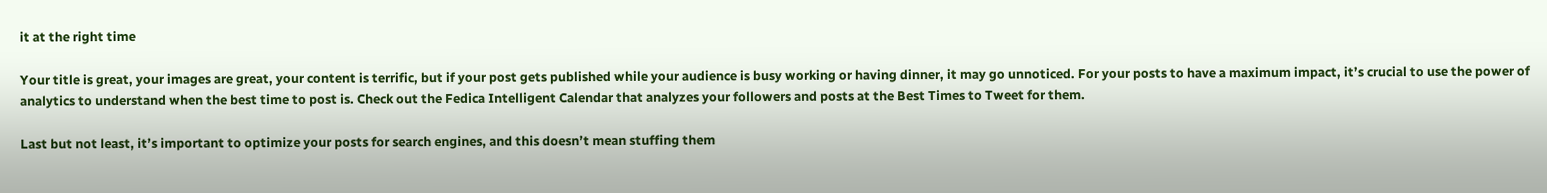it at the right time

Your title is great, your images are great, your content is terrific, but if your post gets published while your audience is busy working or having dinner, it may go unnoticed. For your posts to have a maximum impact, it’s crucial to use the power of analytics to understand when the best time to post is. Check out the Fedica Intelligent Calendar that analyzes your followers and posts at the Best Times to Tweet for them.

Last but not least, it’s important to optimize your posts for search engines, and this doesn’t mean stuffing them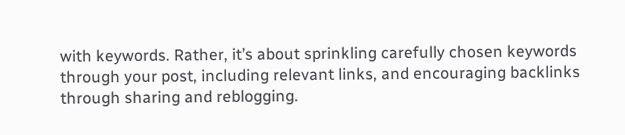with keywords. Rather, it’s about sprinkling carefully chosen keywords through your post, including relevant links, and encouraging backlinks through sharing and reblogging.